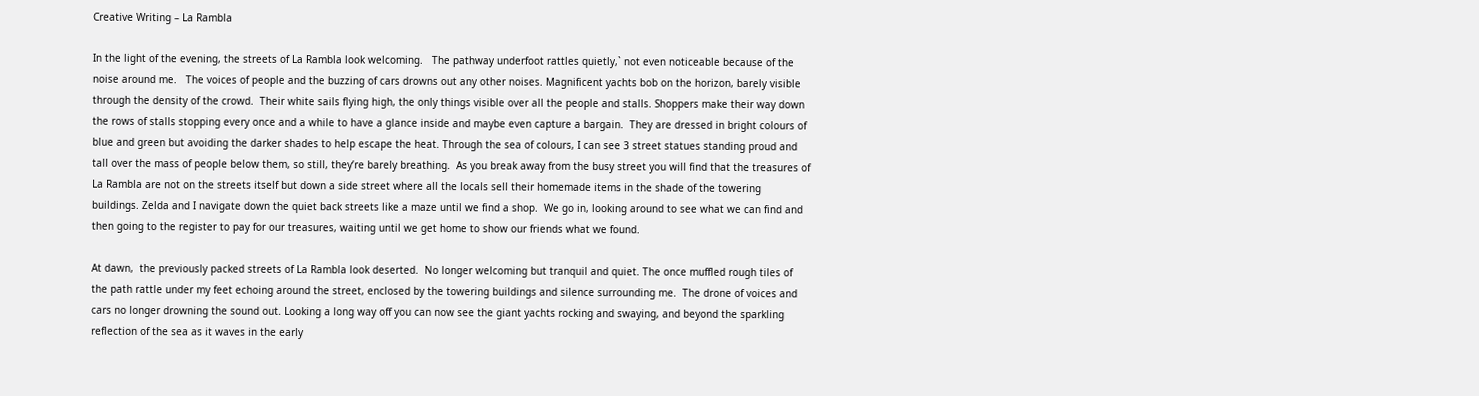Creative Writing – La Rambla

In the light of the evening, the streets of La Rambla look welcoming.   The pathway underfoot rattles quietly,` not even noticeable because of the noise around me.   The voices of people and the buzzing of cars drowns out any other noises. Magnificent yachts bob on the horizon, barely visible through the density of the crowd.  Their white sails flying high, the only things visible over all the people and stalls. Shoppers make their way down the rows of stalls stopping every once and a while to have a glance inside and maybe even capture a bargain.  They are dressed in bright colours of blue and green but avoiding the darker shades to help escape the heat. Through the sea of colours, I can see 3 street statues standing proud and tall over the mass of people below them, so still, they’re barely breathing.  As you break away from the busy street you will find that the treasures of La Rambla are not on the streets itself but down a side street where all the locals sell their homemade items in the shade of the towering buildings. Zelda and I navigate down the quiet back streets like a maze until we find a shop.  We go in, looking around to see what we can find and then going to the register to pay for our treasures, waiting until we get home to show our friends what we found.

At dawn,  the previously packed streets of La Rambla look deserted.  No longer welcoming but tranquil and quiet. The once muffled rough tiles of the path rattle under my feet echoing around the street, enclosed by the towering buildings and silence surrounding me.  The drone of voices and cars no longer drowning the sound out. Looking a long way off you can now see the giant yachts rocking and swaying, and beyond the sparkling reflection of the sea as it waves in the early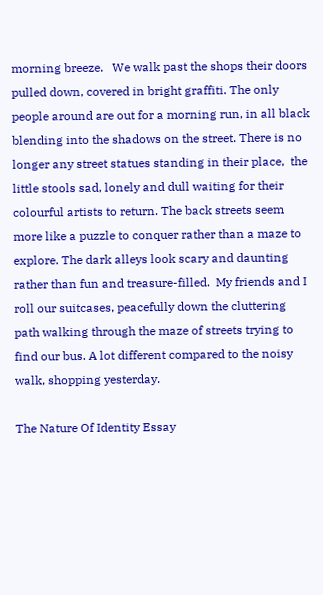morning breeze.   We walk past the shops their doors pulled down, covered in bright graffiti. The only people around are out for a morning run, in all black blending into the shadows on the street. There is no longer any street statues standing in their place,  the little stools sad, lonely and dull waiting for their colourful artists to return. The back streets seem more like a puzzle to conquer rather than a maze to explore. The dark alleys look scary and daunting rather than fun and treasure-filled.  My friends and I roll our suitcases, peacefully down the cluttering path walking through the maze of streets trying to find our bus. A lot different compared to the noisy walk, shopping yesterday.

The Nature Of Identity Essay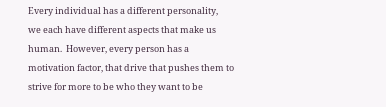Every individual has a different personality,  we each have different aspects that make us human.  However, every person has a motivation factor, that drive that pushes them to strive for more to be who they want to be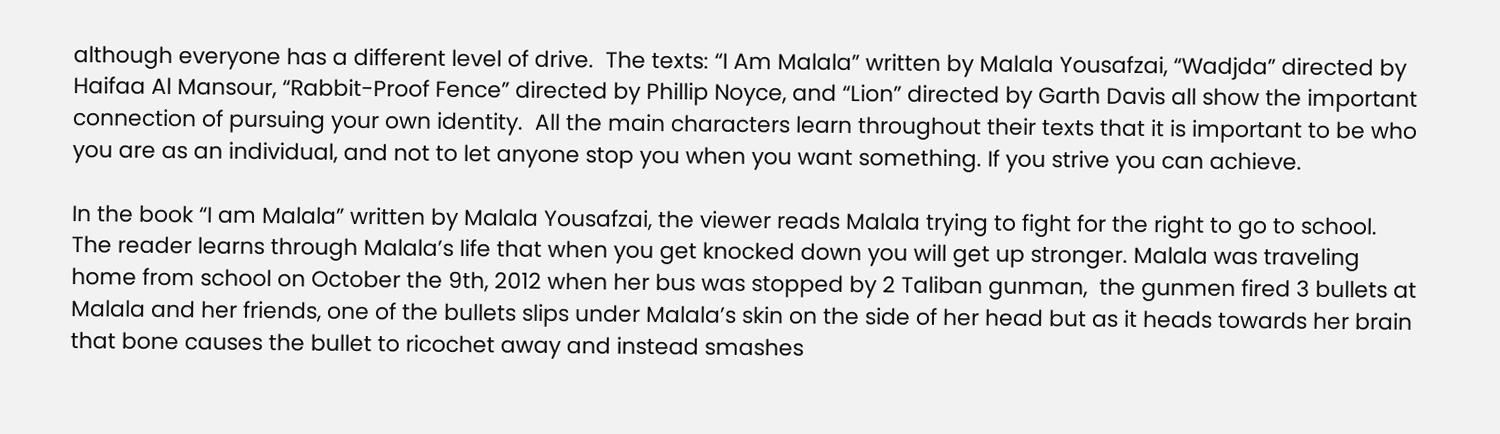although everyone has a different level of drive.  The texts: “I Am Malala” written by Malala Yousafzai, “Wadjda” directed by Haifaa Al Mansour, “Rabbit-Proof Fence” directed by Phillip Noyce, and “Lion” directed by Garth Davis all show the important connection of pursuing your own identity.  All the main characters learn throughout their texts that it is important to be who you are as an individual, and not to let anyone stop you when you want something. If you strive you can achieve.

In the book “I am Malala” written by Malala Yousafzai, the viewer reads Malala trying to fight for the right to go to school.  The reader learns through Malala’s life that when you get knocked down you will get up stronger. Malala was traveling home from school on October the 9th, 2012 when her bus was stopped by 2 Taliban gunman,  the gunmen fired 3 bullets at Malala and her friends, one of the bullets slips under Malala’s skin on the side of her head but as it heads towards her brain that bone causes the bullet to ricochet away and instead smashes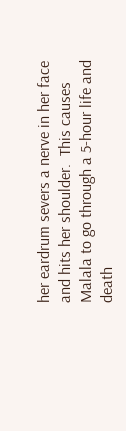her eardrum severs a nerve in her face and hits her shoulder.  This causes Malala to go through a 5-hour life and death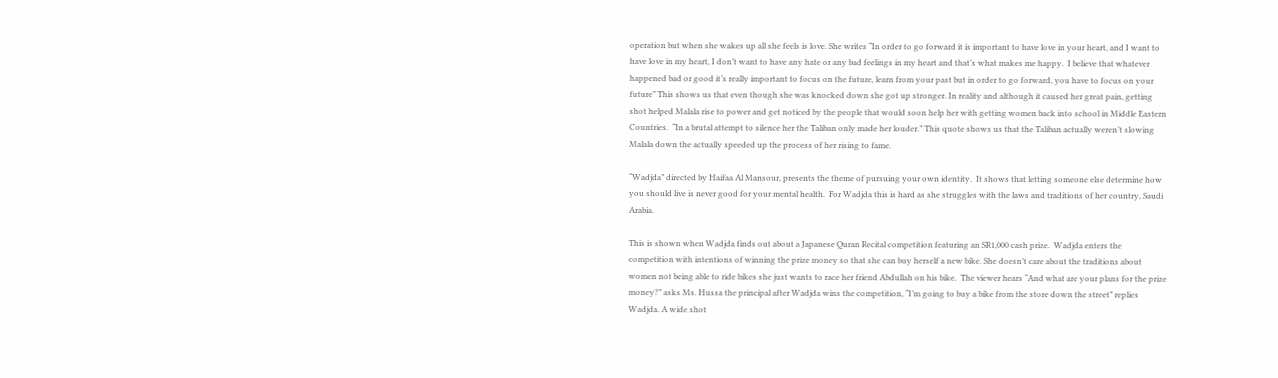operation but when she wakes up all she feels is love. She writes “In order to go forward it is important to have love in your heart, and I want to have love in my heart, I don’t want to have any hate or any bad feelings in my heart and that’s what makes me happy.  I believe that whatever happened bad or good it’s really important to focus on the future, learn from your past but in order to go forward, you have to focus on your future” This shows us that even though she was knocked down she got up stronger. In reality and although it caused her great pain, getting shot helped Malala rise to power and get noticed by the people that would soon help her with getting women back into school in Middle Eastern Countries.  “In a brutal attempt to silence her the Taliban only made her louder.” This quote shows us that the Taliban actually weren’t slowing Malala down the actually speeded up the process of her rising to fame.

“Wadjda” directed by Haifaa Al Mansour, presents the theme of pursuing your own identity.  It shows that letting someone else determine how you should live is never good for your mental health.  For Wadjda this is hard as she struggles with the laws and traditions of her country, Saudi Arabia.

This is shown when Wadjda finds out about a Japanese Quran Recital competition featuring an SR1,000 cash prize.  Wadjda enters the competition with intentions of winning the prize money so that she can buy herself a new bike. She doesn’t care about the traditions about women not being able to ride bikes she just wants to race her friend Abdullah on his bike.  The viewer hears “And what are your plans for the prize money?” asks Ms. Hussa the principal after Wadjda wins the competition, “I’m going to buy a bike from the store down the street” replies Wadjda. A wide shot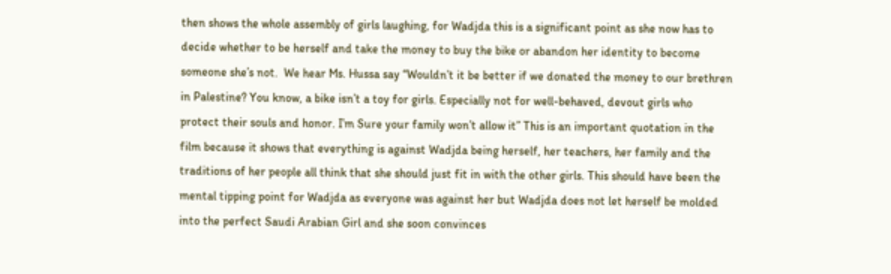then shows the whole assembly of girls laughing, for Wadjda this is a significant point as she now has to decide whether to be herself and take the money to buy the bike or abandon her identity to become someone she’s not.  We hear Ms. Hussa say “Wouldn’t it be better if we donated the money to our brethren in Palestine? You know, a bike isn’t a toy for girls. Especially not for well-behaved, devout girls who protect their souls and honor. I’m Sure your family won’t allow it” This is an important quotation in the film because it shows that everything is against Wadjda being herself, her teachers, her family and the traditions of her people all think that she should just fit in with the other girls. This should have been the mental tipping point for Wadjda as everyone was against her but Wadjda does not let herself be molded into the perfect Saudi Arabian Girl and she soon convinces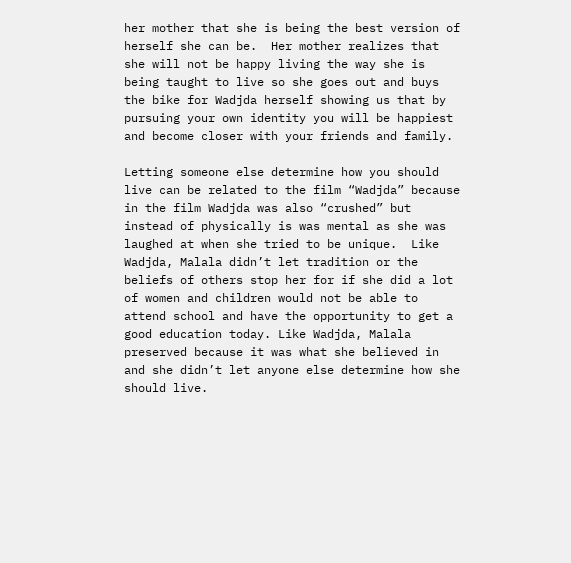her mother that she is being the best version of herself she can be.  Her mother realizes that she will not be happy living the way she is being taught to live so she goes out and buys the bike for Wadjda herself showing us that by pursuing your own identity you will be happiest and become closer with your friends and family.

Letting someone else determine how you should live can be related to the film “Wadjda” because in the film Wadjda was also “crushed” but instead of physically is was mental as she was laughed at when she tried to be unique.  Like Wadjda, Malala didn’t let tradition or the beliefs of others stop her for if she did a lot of women and children would not be able to attend school and have the opportunity to get a good education today. Like Wadjda, Malala preserved because it was what she believed in and she didn’t let anyone else determine how she should live.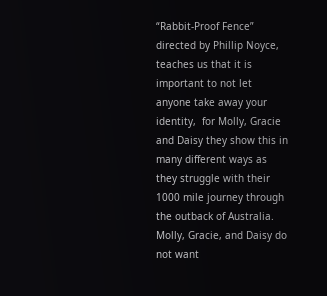“Rabbit-Proof Fence” directed by Phillip Noyce, teaches us that it is important to not let anyone take away your identity,  for Molly, Gracie and Daisy they show this in many different ways as they struggle with their 1000 mile journey through the outback of Australia.  Molly, Gracie, and Daisy do not want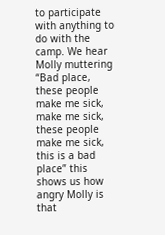to participate with anything to do with the camp. We hear Molly muttering “Bad place, these people make me sick, make me sick, these people make me sick, this is a bad place” this shows us how angry Molly is that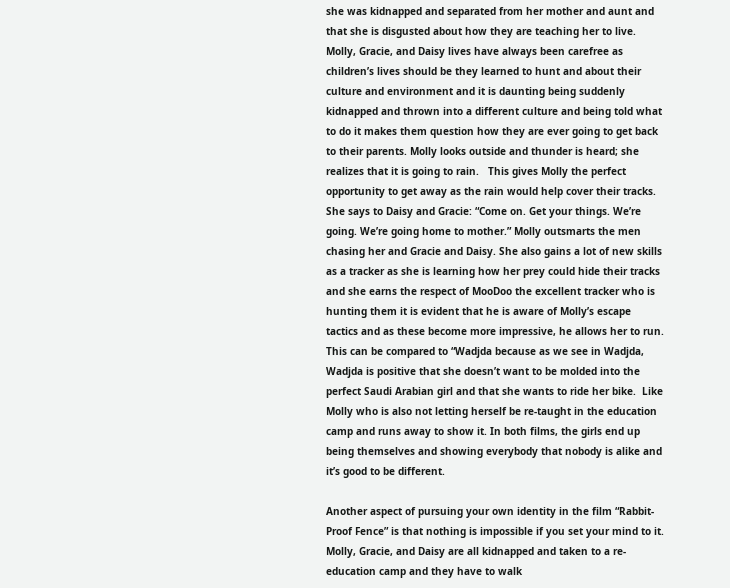she was kidnapped and separated from her mother and aunt and that she is disgusted about how they are teaching her to live.  Molly, Gracie, and Daisy lives have always been carefree as children’s lives should be they learned to hunt and about their culture and environment and it is daunting being suddenly kidnapped and thrown into a different culture and being told what to do it makes them question how they are ever going to get back to their parents. Molly looks outside and thunder is heard; she realizes that it is going to rain.   This gives Molly the perfect opportunity to get away as the rain would help cover their tracks. She says to Daisy and Gracie: “Come on. Get your things. We’re going. We’re going home to mother.” Molly outsmarts the men chasing her and Gracie and Daisy. She also gains a lot of new skills as a tracker as she is learning how her prey could hide their tracks and she earns the respect of MooDoo the excellent tracker who is hunting them it is evident that he is aware of Molly’s escape tactics and as these become more impressive, he allows her to run. This can be compared to “Wadjda because as we see in Wadjda, Wadjda is positive that she doesn’t want to be molded into the perfect Saudi Arabian girl and that she wants to ride her bike.  Like Molly who is also not letting herself be re-taught in the education camp and runs away to show it. In both films, the girls end up being themselves and showing everybody that nobody is alike and it’s good to be different.

Another aspect of pursuing your own identity in the film “Rabbit-Proof Fence” is that nothing is impossible if you set your mind to it.  Molly, Gracie, and Daisy are all kidnapped and taken to a re-education camp and they have to walk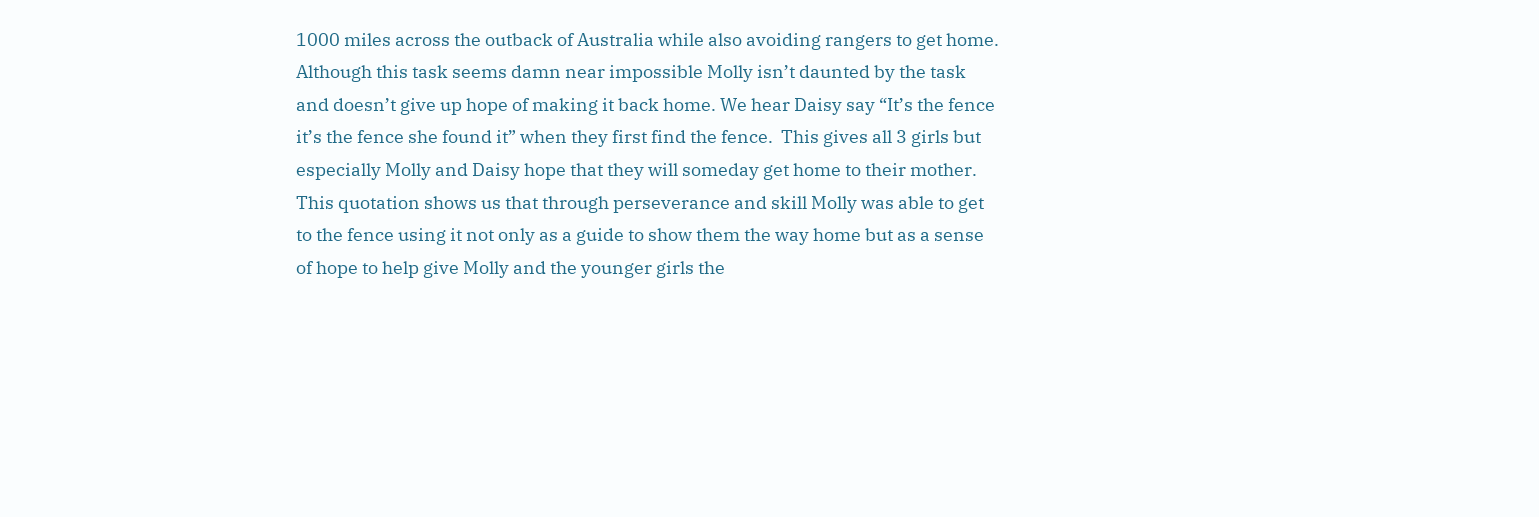1000 miles across the outback of Australia while also avoiding rangers to get home.  Although this task seems damn near impossible Molly isn’t daunted by the task and doesn’t give up hope of making it back home. We hear Daisy say “It’s the fence it’s the fence she found it” when they first find the fence.  This gives all 3 girls but especially Molly and Daisy hope that they will someday get home to their mother. This quotation shows us that through perseverance and skill Molly was able to get to the fence using it not only as a guide to show them the way home but as a sense of hope to help give Molly and the younger girls the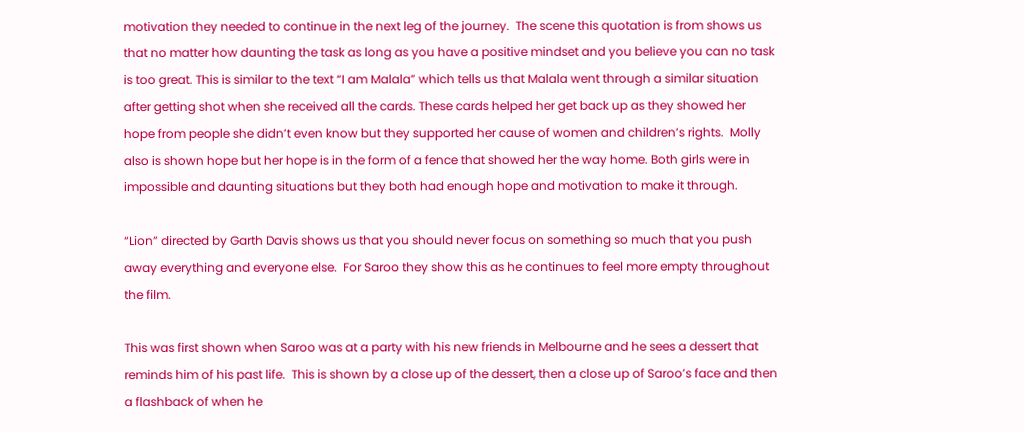motivation they needed to continue in the next leg of the journey.  The scene this quotation is from shows us that no matter how daunting the task as long as you have a positive mindset and you believe you can no task is too great. This is similar to the text “I am Malala” which tells us that Malala went through a similar situation after getting shot when she received all the cards. These cards helped her get back up as they showed her hope from people she didn’t even know but they supported her cause of women and children’s rights.  Molly also is shown hope but her hope is in the form of a fence that showed her the way home. Both girls were in impossible and daunting situations but they both had enough hope and motivation to make it through.

“Lion” directed by Garth Davis shows us that you should never focus on something so much that you push away everything and everyone else.  For Saroo they show this as he continues to feel more empty throughout the film.

This was first shown when Saroo was at a party with his new friends in Melbourne and he sees a dessert that reminds him of his past life.  This is shown by a close up of the dessert, then a close up of Saroo’s face and then a flashback of when he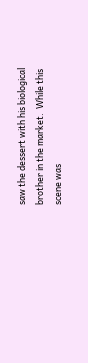saw the dessert with his biological brother in the market.  While this scene was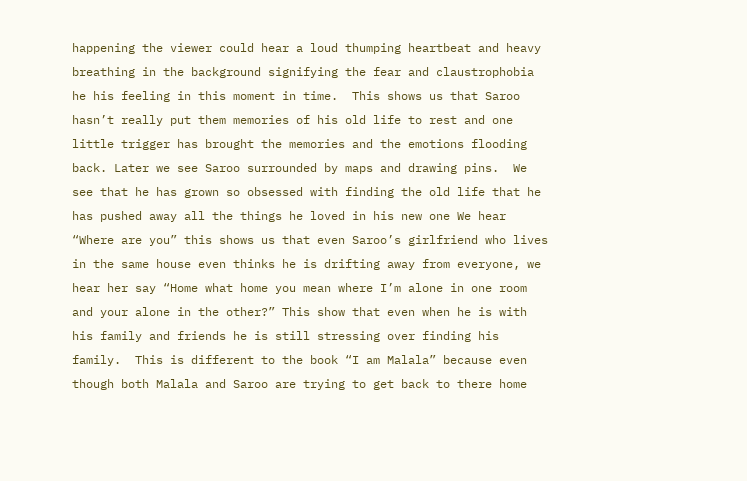happening the viewer could hear a loud thumping heartbeat and heavy breathing in the background signifying the fear and claustrophobia he his feeling in this moment in time.  This shows us that Saroo hasn’t really put them memories of his old life to rest and one little trigger has brought the memories and the emotions flooding back. Later we see Saroo surrounded by maps and drawing pins.  We see that he has grown so obsessed with finding the old life that he has pushed away all the things he loved in his new one We hear “Where are you” this shows us that even Saroo’s girlfriend who lives in the same house even thinks he is drifting away from everyone, we hear her say “Home what home you mean where I’m alone in one room and your alone in the other?” This show that even when he is with his family and friends he is still stressing over finding his family.  This is different to the book “I am Malala” because even though both Malala and Saroo are trying to get back to there home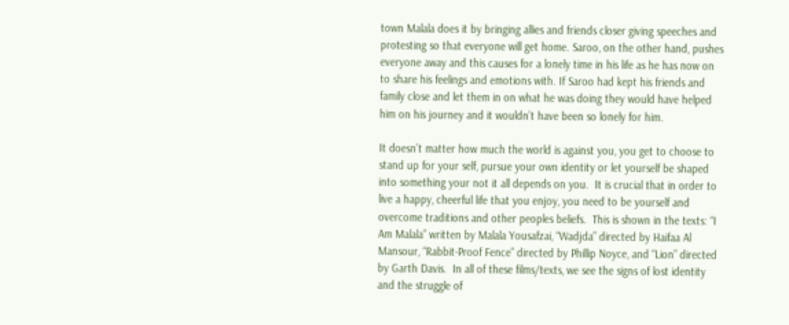town Malala does it by bringing allies and friends closer giving speeches and protesting so that everyone will get home. Saroo, on the other hand, pushes everyone away and this causes for a lonely time in his life as he has now on to share his feelings and emotions with. If Saroo had kept his friends and family close and let them in on what he was doing they would have helped him on his journey and it wouldn’t have been so lonely for him.

It doesn’t matter how much the world is against you, you get to choose to stand up for your self, pursue your own identity or let yourself be shaped into something your not it all depends on you.  It is crucial that in order to live a happy, cheerful life that you enjoy, you need to be yourself and overcome traditions and other peoples beliefs.  This is shown in the texts: “I Am Malala” written by Malala Yousafzai, “Wadjda” directed by Haifaa Al Mansour, “Rabbit-Proof Fence” directed by Phillip Noyce, and “Lion” directed by Garth Davis.  In all of these films/texts, we see the signs of lost identity and the struggle of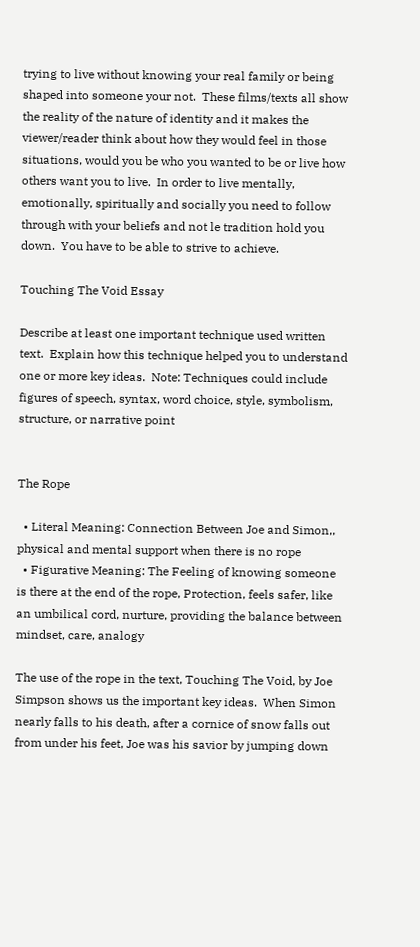trying to live without knowing your real family or being shaped into someone your not.  These films/texts all show the reality of the nature of identity and it makes the viewer/reader think about how they would feel in those situations, would you be who you wanted to be or live how others want you to live.  In order to live mentally, emotionally, spiritually and socially you need to follow through with your beliefs and not le tradition hold you down.  You have to be able to strive to achieve.

Touching The Void Essay

Describe at least one important technique used written text.  Explain how this technique helped you to understand one or more key ideas.  Note: Techniques could include figures of speech, syntax, word choice, style, symbolism, structure, or narrative point


The Rope

  • Literal Meaning: Connection Between Joe and Simon,, physical and mental support when there is no rope
  • Figurative Meaning: The Feeling of knowing someone is there at the end of the rope, Protection, feels safer, like an umbilical cord, nurture, providing the balance between mindset, care, analogy

The use of the rope in the text, Touching The Void, by Joe Simpson shows us the important key ideas.  When Simon nearly falls to his death, after a cornice of snow falls out from under his feet, Joe was his savior by jumping down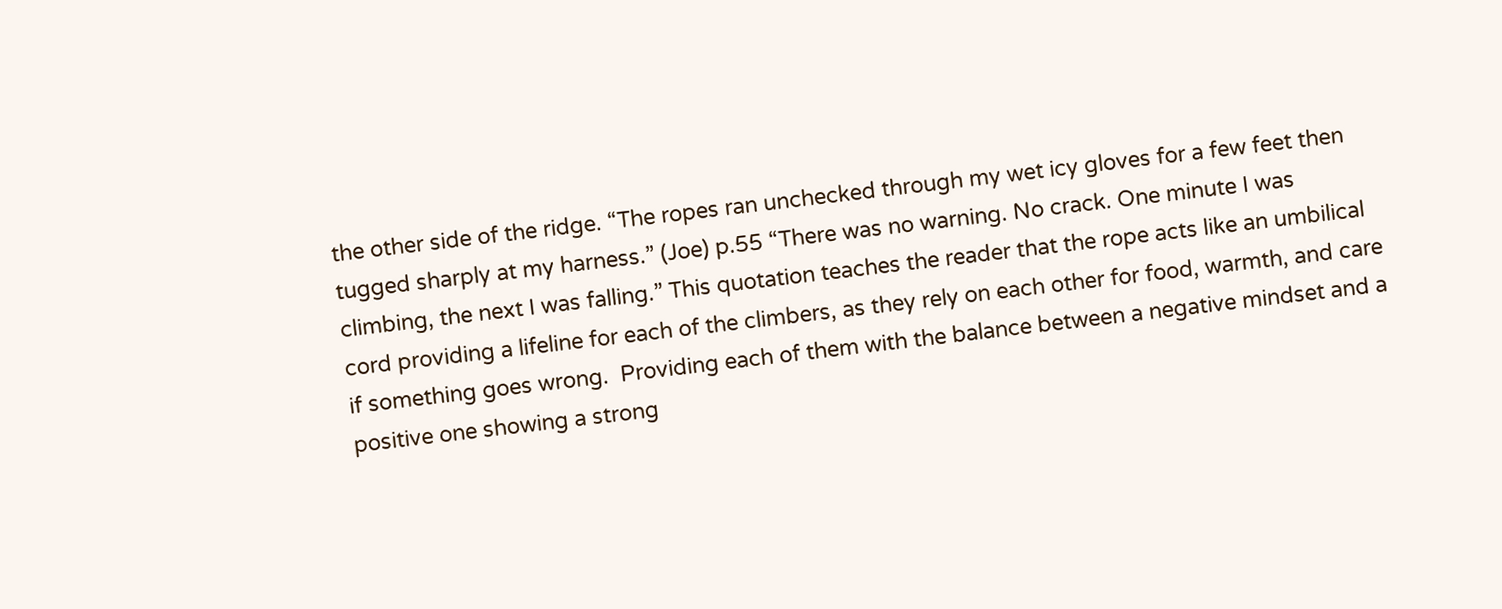the other side of the ridge. “The ropes ran unchecked through my wet icy gloves for a few feet then tugged sharply at my harness.” (Joe) p.55 “There was no warning. No crack. One minute I was climbing, the next I was falling.” This quotation teaches the reader that the rope acts like an umbilical cord providing a lifeline for each of the climbers, as they rely on each other for food, warmth, and care if something goes wrong.  Providing each of them with the balance between a negative mindset and a positive one showing a strong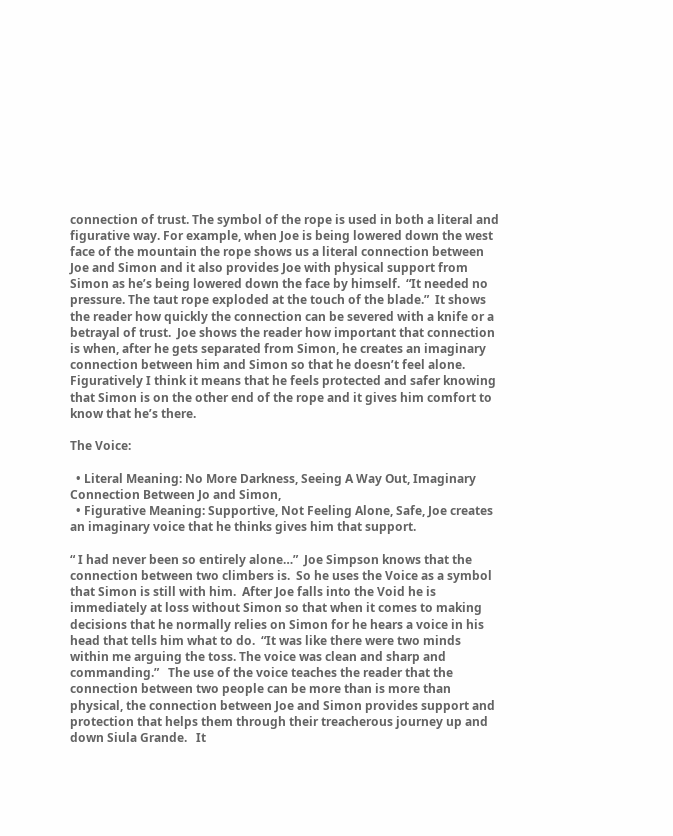connection of trust. The symbol of the rope is used in both a literal and figurative way. For example, when Joe is being lowered down the west face of the mountain the rope shows us a literal connection between Joe and Simon and it also provides Joe with physical support from Simon as he’s being lowered down the face by himself.  “It needed no pressure. The taut rope exploded at the touch of the blade.”  It shows the reader how quickly the connection can be severed with a knife or a betrayal of trust.  Joe shows the reader how important that connection is when, after he gets separated from Simon, he creates an imaginary connection between him and Simon so that he doesn’t feel alone. Figuratively I think it means that he feels protected and safer knowing that Simon is on the other end of the rope and it gives him comfort to know that he’s there.

The Voice:

  • Literal Meaning: No More Darkness, Seeing A Way Out, Imaginary Connection Between Jo and Simon,
  • Figurative Meaning: Supportive, Not Feeling Alone, Safe, Joe creates an imaginary voice that he thinks gives him that support.

“ I had never been so entirely alone…”  Joe Simpson knows that the connection between two climbers is.  So he uses the Voice as a symbol that Simon is still with him.  After Joe falls into the Void he is immediately at loss without Simon so that when it comes to making decisions that he normally relies on Simon for he hears a voice in his head that tells him what to do.  “It was like there were two minds within me arguing the toss. The voice was clean and sharp and commanding.”   The use of the voice teaches the reader that the connection between two people can be more than is more than physical, the connection between Joe and Simon provides support and protection that helps them through their treacherous journey up and down Siula Grande.   It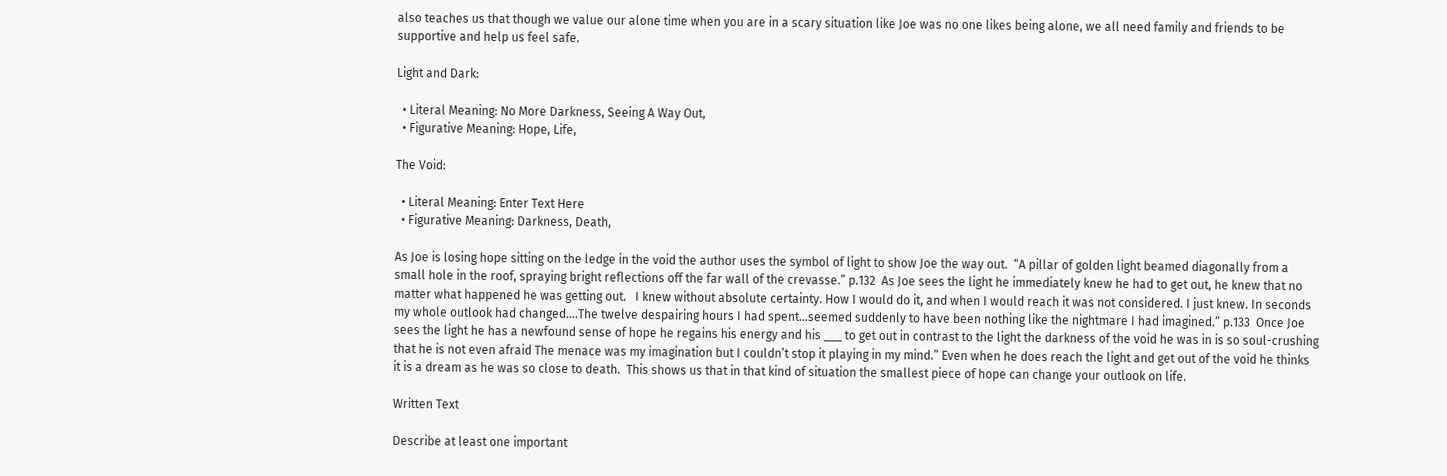also teaches us that though we value our alone time when you are in a scary situation like Joe was no one likes being alone, we all need family and friends to be supportive and help us feel safe.

Light and Dark:

  • Literal Meaning: No More Darkness, Seeing A Way Out,
  • Figurative Meaning: Hope, Life,

The Void:

  • Literal Meaning: Enter Text Here
  • Figurative Meaning: Darkness, Death,

As Joe is losing hope sitting on the ledge in the void the author uses the symbol of light to show Joe the way out.  “A pillar of golden light beamed diagonally from a small hole in the roof, spraying bright reflections off the far wall of the crevasse.” p.132  As Joe sees the light he immediately knew he had to get out, he knew that no matter what happened he was getting out.   I knew without absolute certainty. How I would do it, and when I would reach it was not considered. I just knew. In seconds my whole outlook had changed….The twelve despairing hours I had spent…seemed suddenly to have been nothing like the nightmare I had imagined.” p.133  Once Joe sees the light he has a newfound sense of hope he regains his energy and his ___ to get out in contrast to the light the darkness of the void he was in is so soul-crushing that he is not even afraid The menace was my imagination but I couldn’t stop it playing in my mind.” Even when he does reach the light and get out of the void he thinks it is a dream as he was so close to death.  This shows us that in that kind of situation the smallest piece of hope can change your outlook on life.

Written Text

Describe at least one important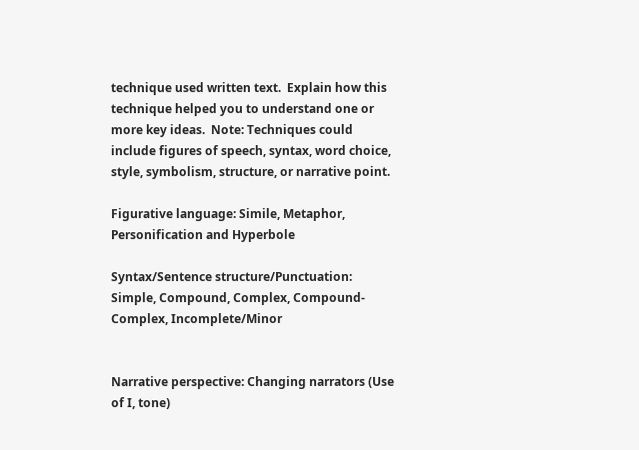technique used written text.  Explain how this technique helped you to understand one or more key ideas.  Note: Techniques could include figures of speech, syntax, word choice, style, symbolism, structure, or narrative point.

Figurative language: Simile, Metaphor, Personification and Hyperbole

Syntax/Sentence structure/Punctuation: Simple, Compound, Complex, Compound-Complex, Incomplete/Minor


Narrative perspective: Changing narrators (Use of I, tone)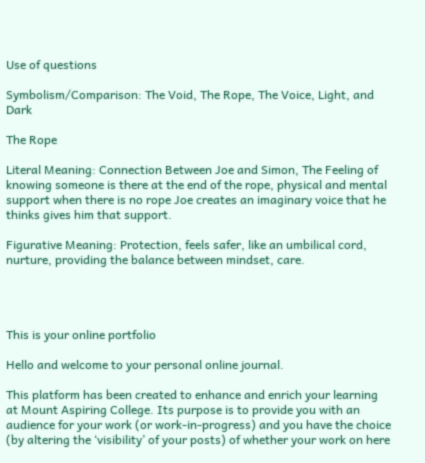Use of questions

Symbolism/Comparison: The Void, The Rope, The Voice, Light, and Dark

The Rope

Literal Meaning: Connection Between Joe and Simon, The Feeling of knowing someone is there at the end of the rope, physical and mental support when there is no rope Joe creates an imaginary voice that he thinks gives him that support.

Figurative Meaning: Protection, feels safer, like an umbilical cord, nurture, providing the balance between mindset, care.




This is your online portfolio

Hello and welcome to your personal online journal.

This platform has been created to enhance and enrich your learning at Mount Aspiring College. Its purpose is to provide you with an audience for your work (or work-in-progress) and you have the choice (by altering the ‘visibility’ of your posts) of whether your work on here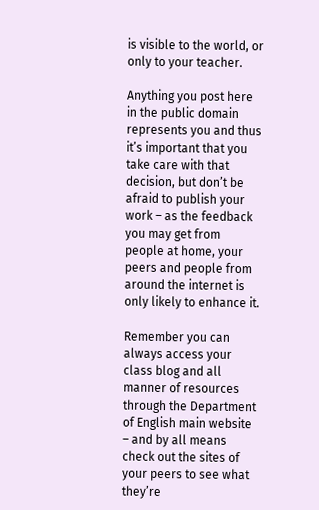is visible to the world, or only to your teacher.

Anything you post here in the public domain represents you and thus it’s important that you take care with that decision, but don’t be afraid to publish your work – as the feedback you may get from people at home, your peers and people from around the internet is only likely to enhance it.

Remember you can always access your class blog and all manner of resources through the Department of English main website – and by all means check out the sites of your peers to see what they’re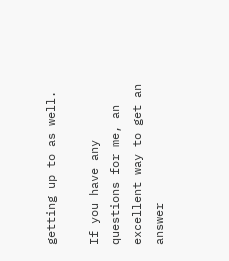getting up to as well.

If you have any questions for me, an excellent way to get an answer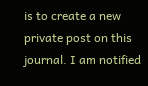is to create a new private post on this journal. I am notified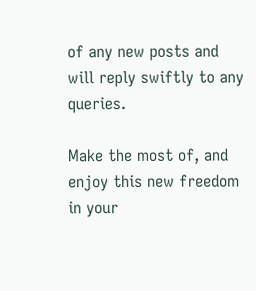of any new posts and will reply swiftly to any queries.

Make the most of, and enjoy this new freedom in your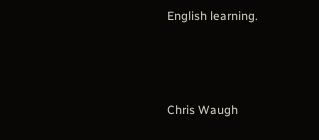English learning.



Chris Waugh